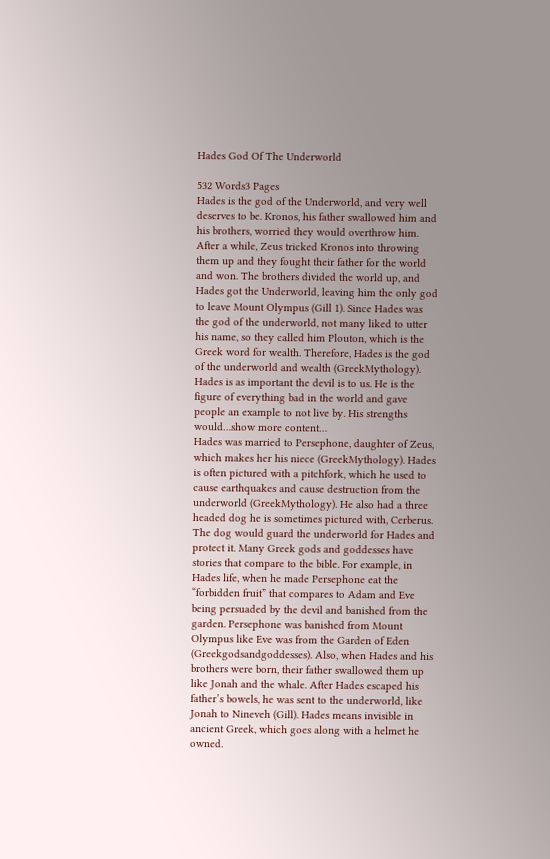Hades God Of The Underworld

532 Words3 Pages
Hades is the god of the Underworld, and very well deserves to be. Kronos, his father swallowed him and his brothers, worried they would overthrow him. After a while, Zeus tricked Kronos into throwing them up and they fought their father for the world and won. The brothers divided the world up, and Hades got the Underworld, leaving him the only god to leave Mount Olympus (Gill 1). Since Hades was the god of the underworld, not many liked to utter his name, so they called him Plouton, which is the Greek word for wealth. Therefore, Hades is the god of the underworld and wealth (GreekMythology). Hades is as important the devil is to us. He is the figure of everything bad in the world and gave people an example to not live by. His strengths would…show more content…
Hades was married to Persephone, daughter of Zeus, which makes her his niece (GreekMythology). Hades is often pictured with a pitchfork, which he used to cause earthquakes and cause destruction from the underworld (GreekMythology). He also had a three headed dog he is sometimes pictured with, Cerberus. The dog would guard the underworld for Hades and protect it. Many Greek gods and goddesses have stories that compare to the bible. For example, in Hades life, when he made Persephone eat the “forbidden fruit” that compares to Adam and Eve being persuaded by the devil and banished from the garden. Persephone was banished from Mount Olympus like Eve was from the Garden of Eden (Greekgodsandgoddesses). Also, when Hades and his brothers were born, their father swallowed them up like Jonah and the whale. After Hades escaped his father’s bowels, he was sent to the underworld, like Jonah to Nineveh (Gill). Hades means invisible in ancient Greek, which goes along with a helmet he owned.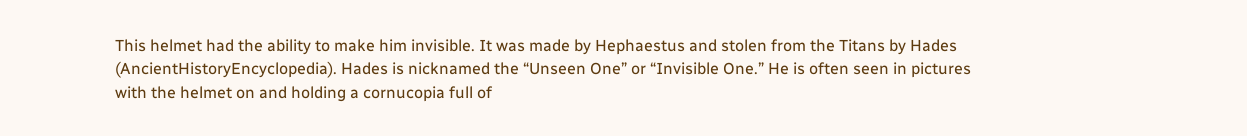This helmet had the ability to make him invisible. It was made by Hephaestus and stolen from the Titans by Hades (AncientHistoryEncyclopedia). Hades is nicknamed the “Unseen One” or “Invisible One.” He is often seen in pictures with the helmet on and holding a cornucopia full of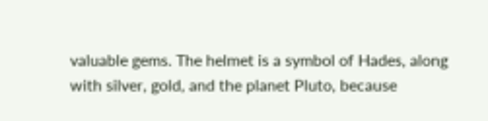valuable gems. The helmet is a symbol of Hades, along with silver, gold, and the planet Pluto, because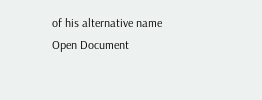of his alternative name
Open Document